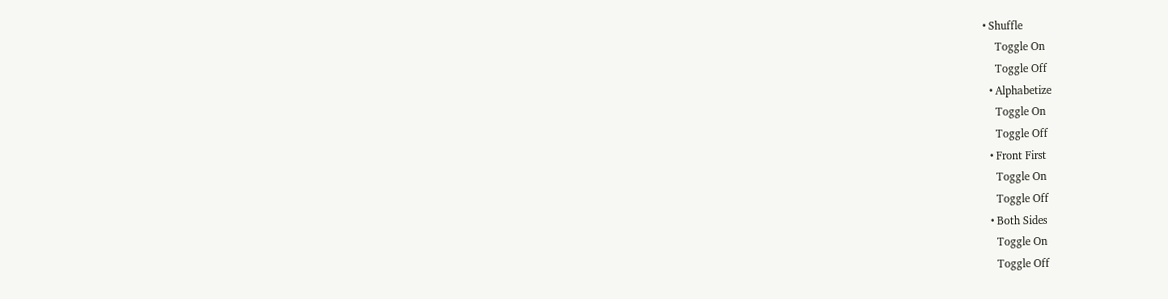• Shuffle
    Toggle On
    Toggle Off
  • Alphabetize
    Toggle On
    Toggle Off
  • Front First
    Toggle On
    Toggle Off
  • Both Sides
    Toggle On
    Toggle Off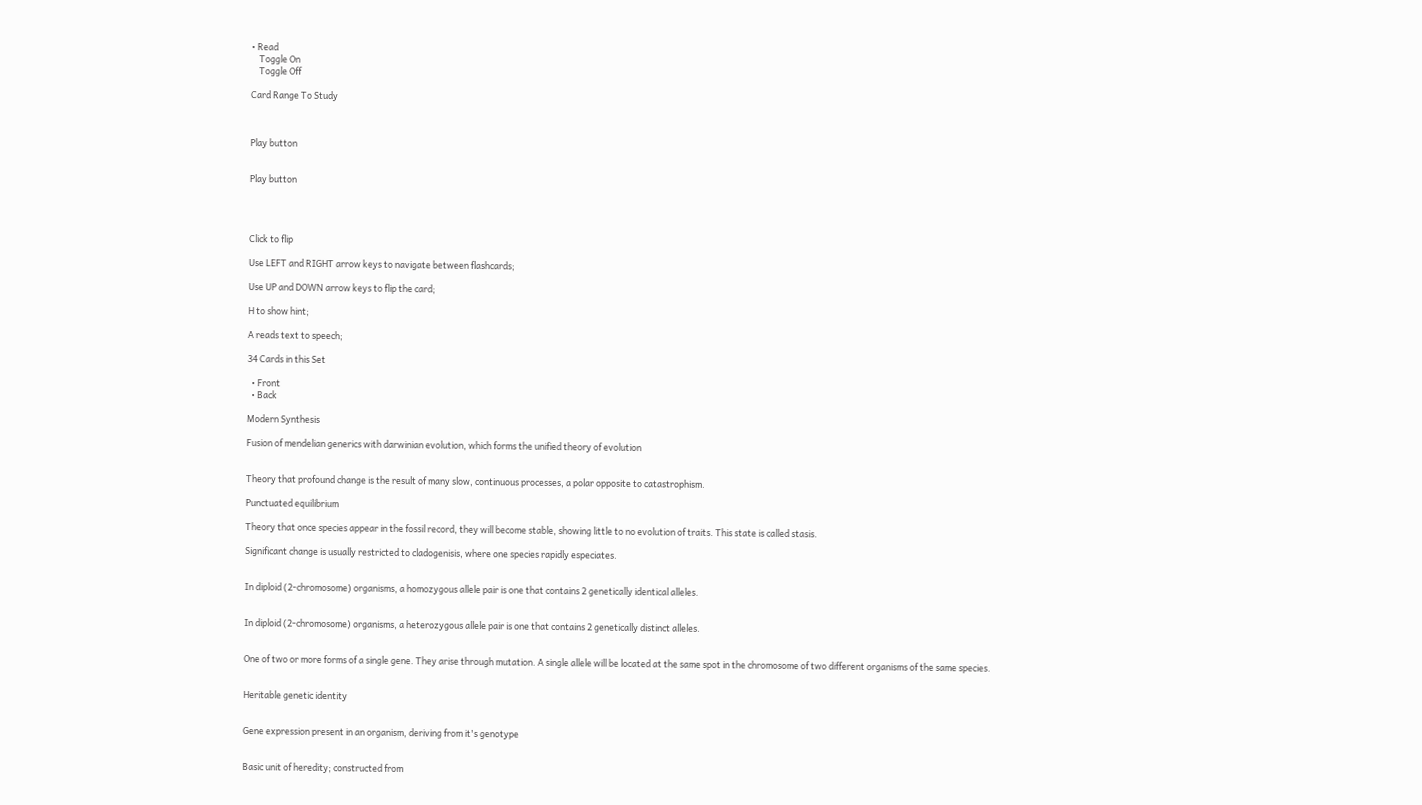• Read
    Toggle On
    Toggle Off

Card Range To Study



Play button


Play button




Click to flip

Use LEFT and RIGHT arrow keys to navigate between flashcards;

Use UP and DOWN arrow keys to flip the card;

H to show hint;

A reads text to speech;

34 Cards in this Set

  • Front
  • Back

Modern Synthesis

Fusion of mendelian generics with darwinian evolution, which forms the unified theory of evolution


Theory that profound change is the result of many slow, continuous processes, a polar opposite to catastrophism.

Punctuated equilibrium

Theory that once species appear in the fossil record, they will become stable, showing little to no evolution of traits. This state is called stasis.

Significant change is usually restricted to cladogenisis, where one species rapidly especiates.


In diploid (2-chromosome) organisms, a homozygous allele pair is one that contains 2 genetically identical alleles.


In diploid (2-chromosome) organisms, a heterozygous allele pair is one that contains 2 genetically distinct alleles.


One of two or more forms of a single gene. They arise through mutation. A single allele will be located at the same spot in the chromosome of two different organisms of the same species.


Heritable genetic identity


Gene expression present in an organism, deriving from it's genotype


Basic unit of heredity; constructed from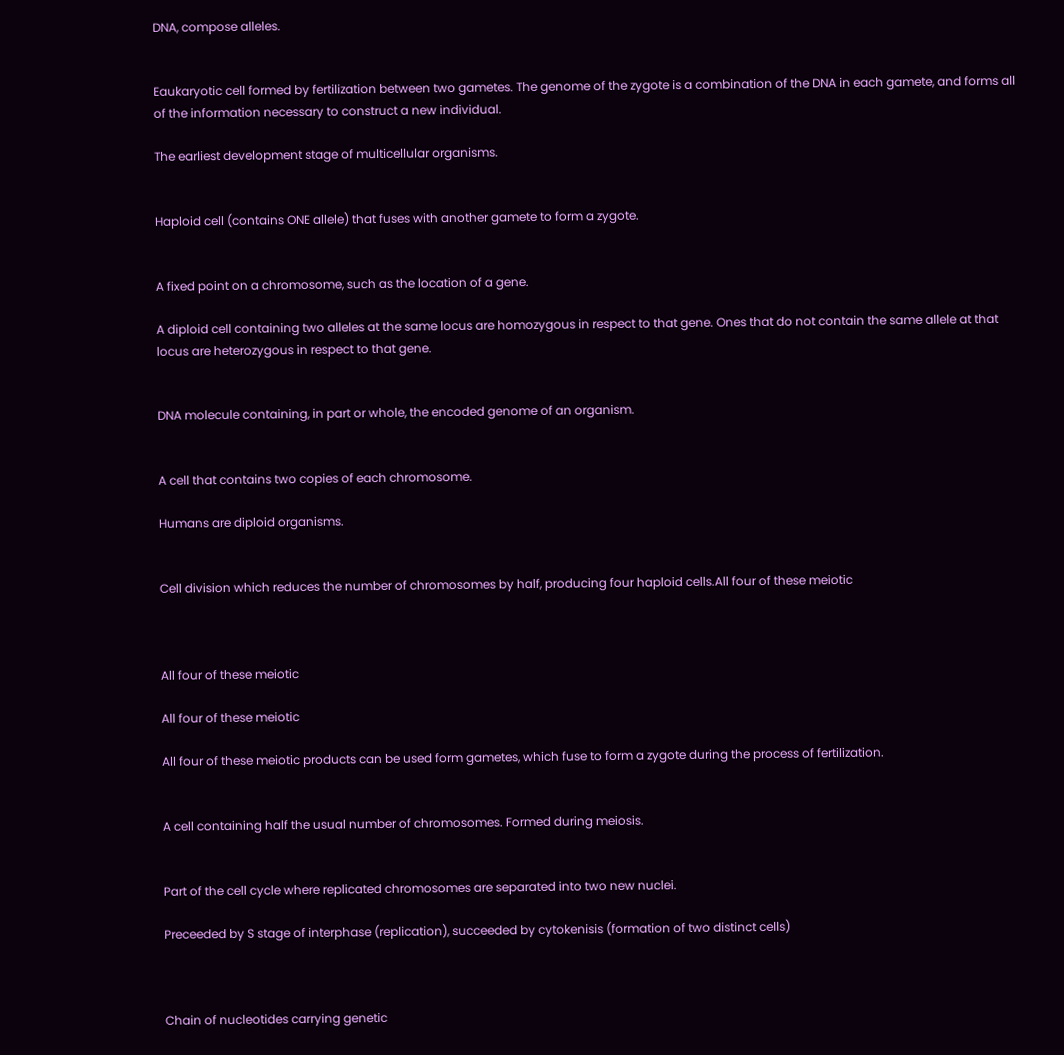DNA, compose alleles.


Eaukaryotic cell formed by fertilization between two gametes. The genome of the zygote is a combination of the DNA in each gamete, and forms all of the information necessary to construct a new individual.

The earliest development stage of multicellular organisms.


Haploid cell (contains ONE allele) that fuses with another gamete to form a zygote.


A fixed point on a chromosome, such as the location of a gene.

A diploid cell containing two alleles at the same locus are homozygous in respect to that gene. Ones that do not contain the same allele at that locus are heterozygous in respect to that gene.


DNA molecule containing, in part or whole, the encoded genome of an organism.


A cell that contains two copies of each chromosome.

Humans are diploid organisms.


Cell division which reduces the number of chromosomes by half, producing four haploid cells.All four of these meiotic



All four of these meiotic

All four of these meiotic

All four of these meiotic products can be used form gametes, which fuse to form a zygote during the process of fertilization.


A cell containing half the usual number of chromosomes. Formed during meiosis.


Part of the cell cycle where replicated chromosomes are separated into two new nuclei.

Preceeded by S stage of interphase (replication), succeeded by cytokenisis (formation of two distinct cells)



Chain of nucleotides carrying genetic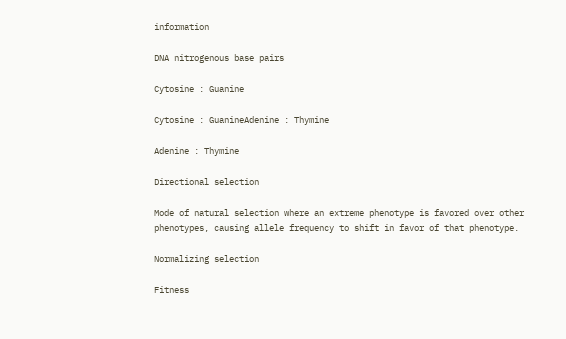information

DNA nitrogenous base pairs

Cytosine : Guanine

Cytosine : GuanineAdenine : Thymine

Adenine : Thymine

Directional selection

Mode of natural selection where an extreme phenotype is favored over other phenotypes, causing allele frequency to shift in favor of that phenotype.

Normalizing selection

Fitness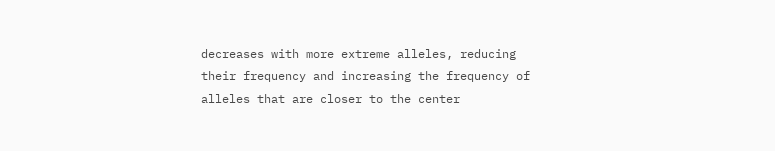decreases with more extreme alleles, reducing their frequency and increasing the frequency of alleles that are closer to the center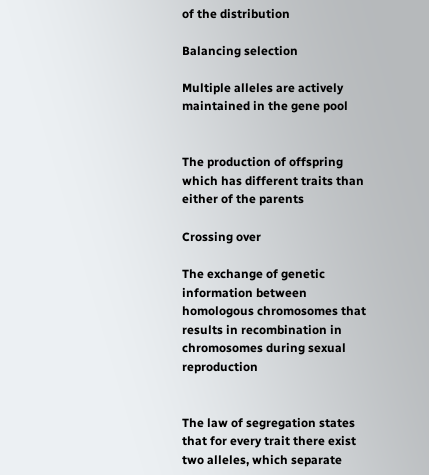of the distribution

Balancing selection

Multiple alleles are actively maintained in the gene pool


The production of offspring which has different traits than either of the parents

Crossing over

The exchange of genetic information between homologous chromosomes that results in recombination in chromosomes during sexual reproduction


The law of segregation states that for every trait there exist two alleles, which separate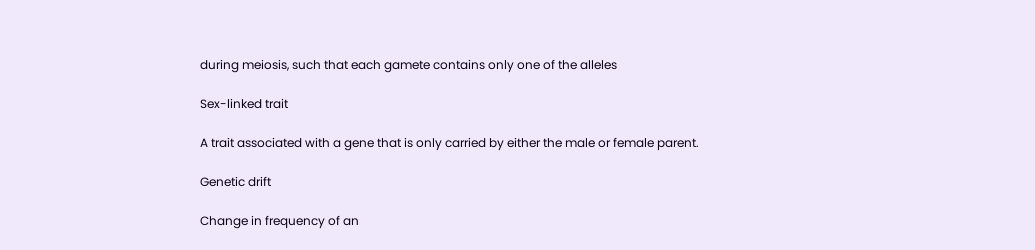during meiosis, such that each gamete contains only one of the alleles

Sex-linked trait

A trait associated with a gene that is only carried by either the male or female parent.

Genetic drift

Change in frequency of an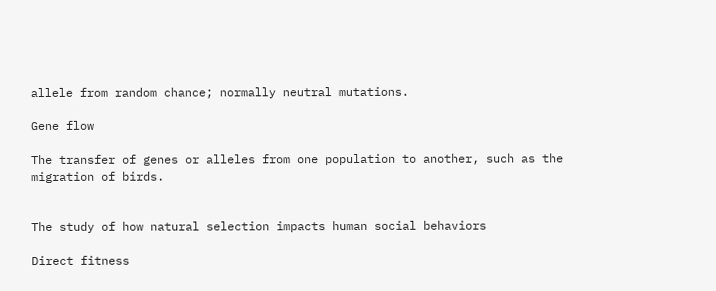allele from random chance; normally neutral mutations.

Gene flow

The transfer of genes or alleles from one population to another, such as the migration of birds.


The study of how natural selection impacts human social behaviors

Direct fitness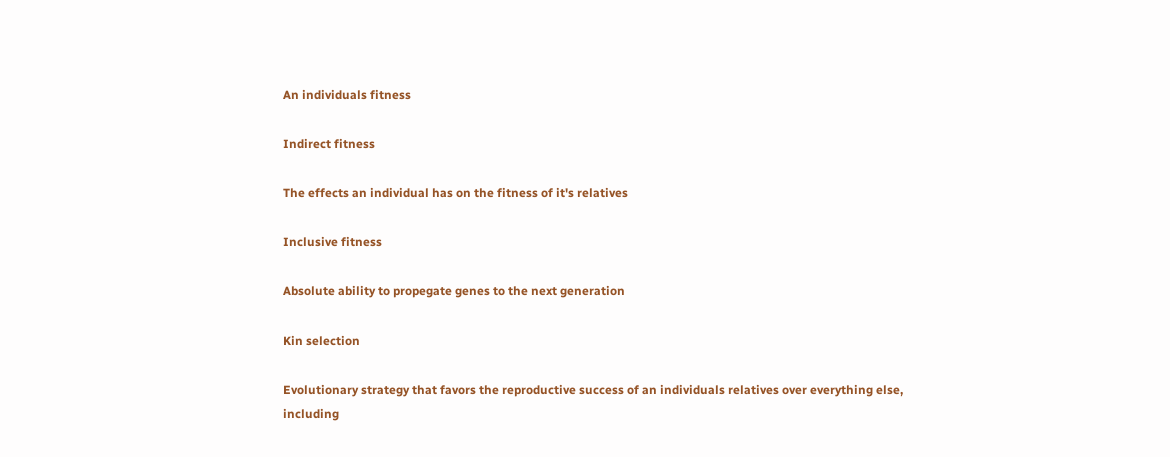An individuals fitness

Indirect fitness

The effects an individual has on the fitness of it's relatives

Inclusive fitness

Absolute ability to propegate genes to the next generation

Kin selection

Evolutionary strategy that favors the reproductive success of an individuals relatives over everything else, including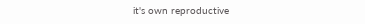it's own reproductive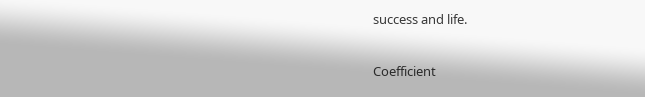success and life.

Coefficient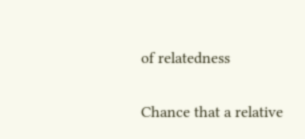of relatedness

Chance that a relative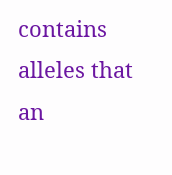contains alleles that an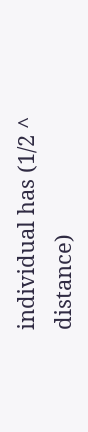individual has (1/2 ^ distance)